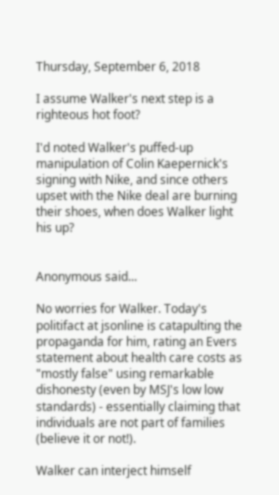Thursday, September 6, 2018

I assume Walker's next step is a righteous hot foot?

I'd noted Walker's puffed-up manipulation of Colin Kaepernick's signing with Nike, and since others upset with the Nike deal are burning their shoes, when does Walker light his up?


Anonymous said...

No worries for Walker. Today's politifact at jsonline is catapulting the propaganda for him, rating an Evers statement about health care costs as "mostly false" using remarkable dishonesty (even by MSJ's low low standards) - essentially claiming that individuals are not part of families (believe it or not!).

Walker can interject himself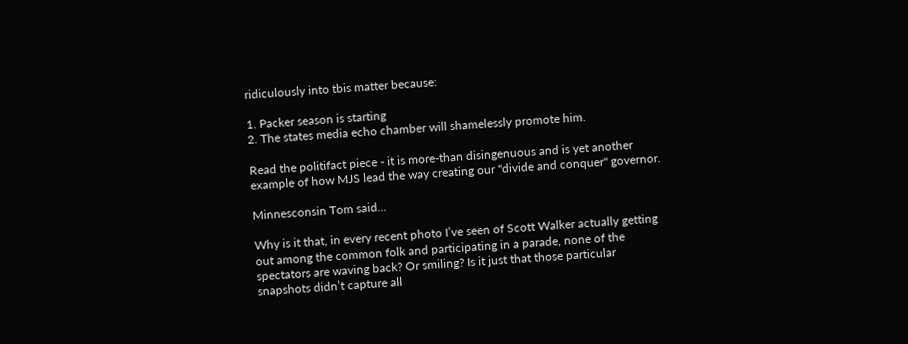ridiculously into tbis matter because:

1. Packer season is starting
2. The states media echo chamber will shamelessly promote him.

Read the politifact piece - it is more-than disingenuous and is yet another example of how MJS lead the way creating our "divide and conquer" governor.

Minnesconsin Tom said...

Why is it that, in every recent photo I’ve seen of Scott Walker actually getting out among the common folk and participating in a parade, none of the spectators are waving back? Or smiling? Is it just that those particular snapshots didn’t capture all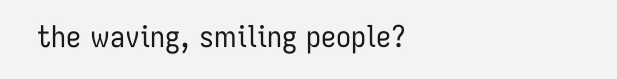the waving, smiling people?